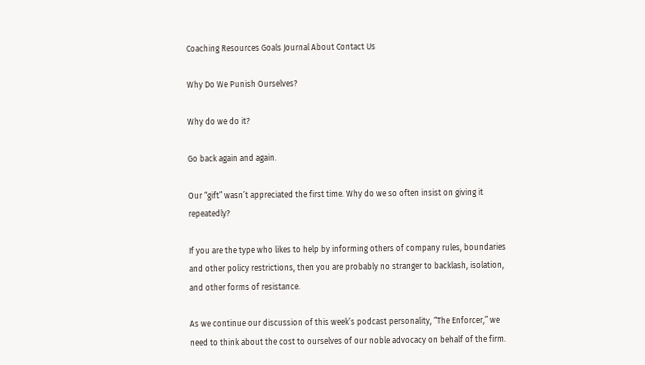Coaching Resources Goals Journal About Contact Us

Why Do We Punish Ourselves?

Why do we do it?

Go back again and again.

Our “gift” wasn’t appreciated the first time. Why do we so often insist on giving it repeatedly?

If you are the type who likes to help by informing others of company rules, boundaries and other policy restrictions, then you are probably no stranger to backlash, isolation, and other forms of resistance.

As we continue our discussion of this week’s podcast personality, “The Enforcer,” we need to think about the cost to ourselves of our noble advocacy on behalf of the firm.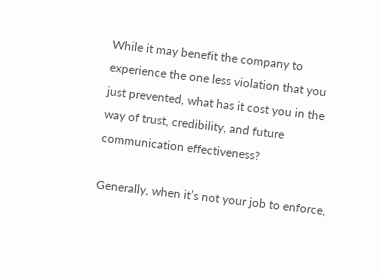While it may benefit the company to experience the one less violation that you just prevented, what has it cost you in the way of trust, credibility, and future communication effectiveness?

Generally, when it’s not your job to enforce,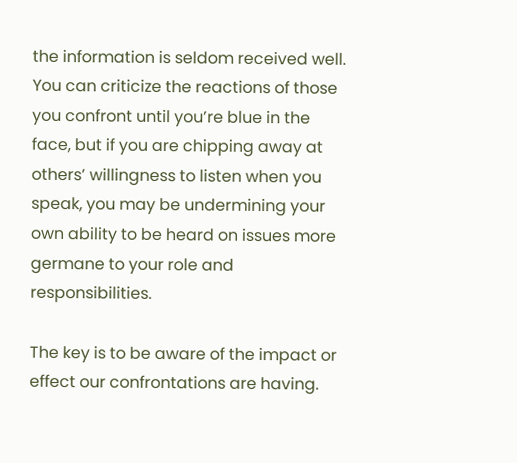the information is seldom received well. You can criticize the reactions of those you confront until you’re blue in the face, but if you are chipping away at others’ willingness to listen when you speak, you may be undermining your own ability to be heard on issues more germane to your role and responsibilities.

The key is to be aware of the impact or effect our confrontations are having.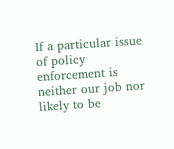If a particular issue of policy enforcement is neither our job nor likely to be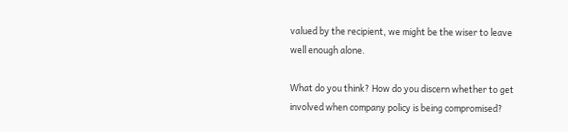valued by the recipient, we might be the wiser to leave well enough alone.

What do you think? How do you discern whether to get involved when company policy is being compromised?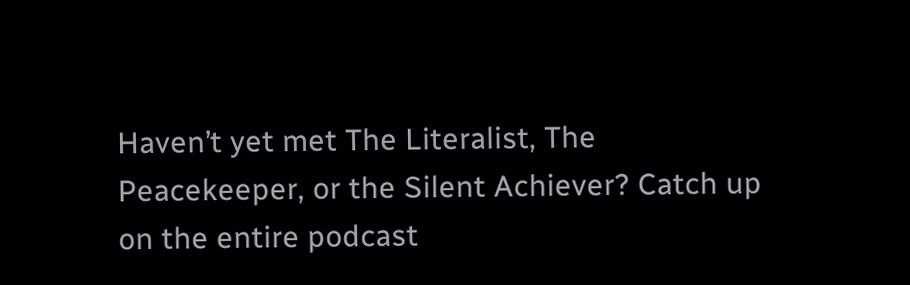Haven’t yet met The Literalist, The Peacekeeper, or the Silent Achiever? Catch up on the entire podcast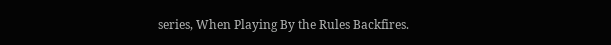series, When Playing By the Rules Backfires.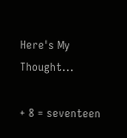Here's My Thought...

+ 8 = seventeen